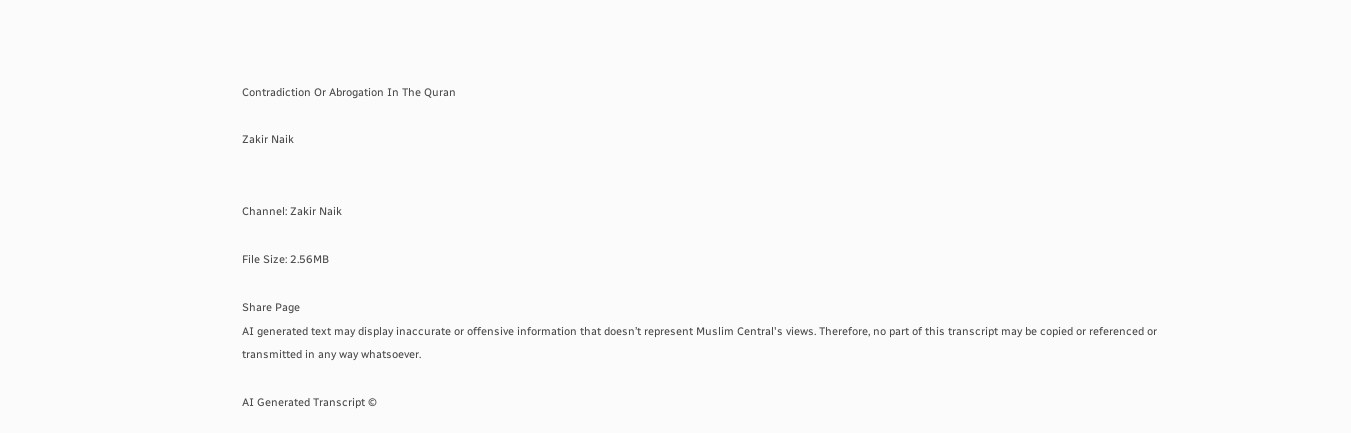Contradiction Or Abrogation In The Quran

Zakir Naik


Channel: Zakir Naik

File Size: 2.56MB

Share Page
AI generated text may display inaccurate or offensive information that doesn’t represent Muslim Central's views. Therefore, no part of this transcript may be copied or referenced or transmitted in any way whatsoever.

AI Generated Transcript ©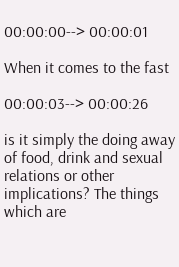00:00:00--> 00:00:01

When it comes to the fast

00:00:03--> 00:00:26

is it simply the doing away of food, drink and sexual relations or other implications? The things which are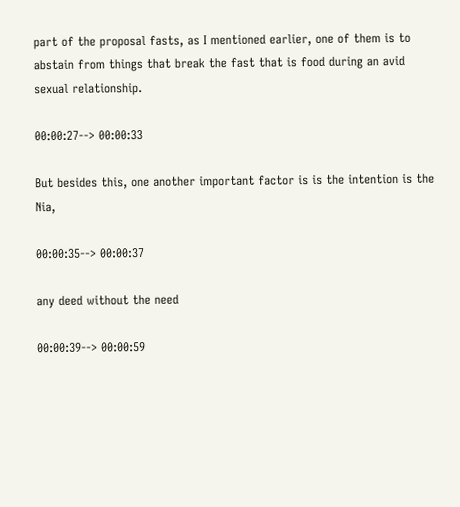part of the proposal fasts, as I mentioned earlier, one of them is to abstain from things that break the fast that is food during an avid sexual relationship.

00:00:27--> 00:00:33

But besides this, one another important factor is is the intention is the Nia,

00:00:35--> 00:00:37

any deed without the need

00:00:39--> 00:00:59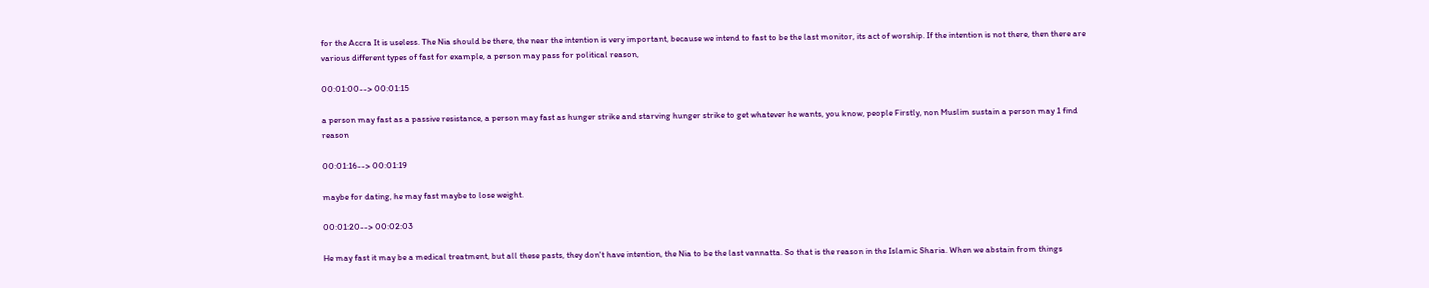for the Accra It is useless. The Nia should be there, the near the intention is very important, because we intend to fast to be the last monitor, its act of worship. If the intention is not there, then there are various different types of fast for example, a person may pass for political reason,

00:01:00--> 00:01:15

a person may fast as a passive resistance, a person may fast as hunger strike and starving hunger strike to get whatever he wants, you know, people Firstly, non Muslim sustain a person may 1 find reason

00:01:16--> 00:01:19

maybe for dating, he may fast maybe to lose weight.

00:01:20--> 00:02:03

He may fast it may be a medical treatment, but all these pasts, they don't have intention, the Nia to be the last vannatta. So that is the reason in the Islamic Sharia. When we abstain from things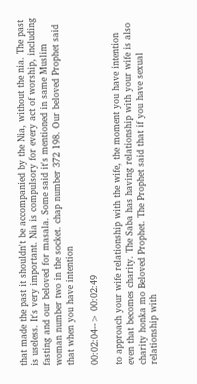that made the past it shouldn't be accompanied by the Nia, without the nia. The past is useless. It's very important. Nia is compulsory for every act of worship, including fasting and our beloved for masala. Some said it's mentioned in same Muslim woman number two in the socket. chap number 372 198. Our beloved Prophet said that when you have intention

00:02:04--> 00:02:49

to approach your wife relationship with the wife, the moment you have intention even that becomes charity. The Saba has having relationship with your wife is also charity honka mo Beloved Prophet. The Prophet said that if you have sexual relationship with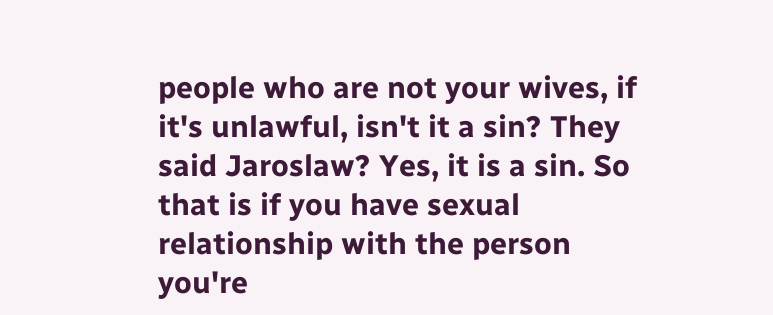people who are not your wives, if it's unlawful, isn't it a sin? They said Jaroslaw? Yes, it is a sin. So that is if you have sexual relationship with the person you're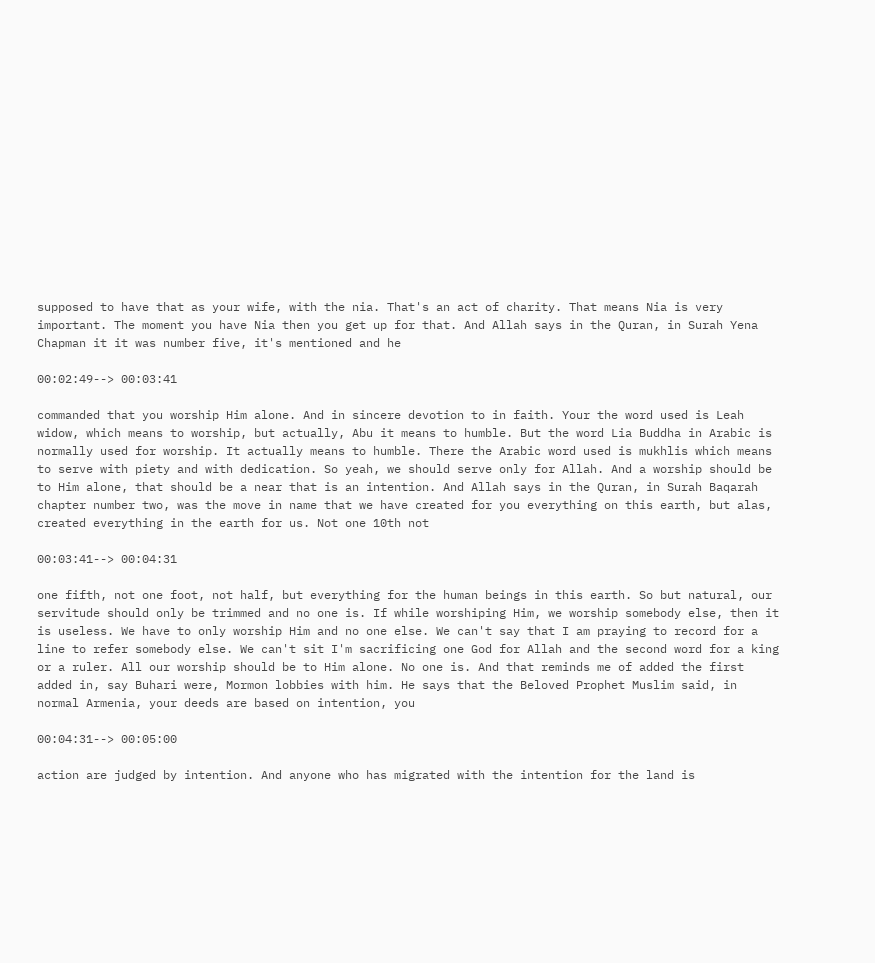supposed to have that as your wife, with the nia. That's an act of charity. That means Nia is very important. The moment you have Nia then you get up for that. And Allah says in the Quran, in Surah Yena Chapman it it was number five, it's mentioned and he

00:02:49--> 00:03:41

commanded that you worship Him alone. And in sincere devotion to in faith. Your the word used is Leah widow, which means to worship, but actually, Abu it means to humble. But the word Lia Buddha in Arabic is normally used for worship. It actually means to humble. There the Arabic word used is mukhlis which means to serve with piety and with dedication. So yeah, we should serve only for Allah. And a worship should be to Him alone, that should be a near that is an intention. And Allah says in the Quran, in Surah Baqarah chapter number two, was the move in name that we have created for you everything on this earth, but alas, created everything in the earth for us. Not one 10th not

00:03:41--> 00:04:31

one fifth, not one foot, not half, but everything for the human beings in this earth. So but natural, our servitude should only be trimmed and no one is. If while worshiping Him, we worship somebody else, then it is useless. We have to only worship Him and no one else. We can't say that I am praying to record for a line to refer somebody else. We can't sit I'm sacrificing one God for Allah and the second word for a king or a ruler. All our worship should be to Him alone. No one is. And that reminds me of added the first added in, say Buhari were, Mormon lobbies with him. He says that the Beloved Prophet Muslim said, in normal Armenia, your deeds are based on intention, you

00:04:31--> 00:05:00

action are judged by intention. And anyone who has migrated with the intention for the land is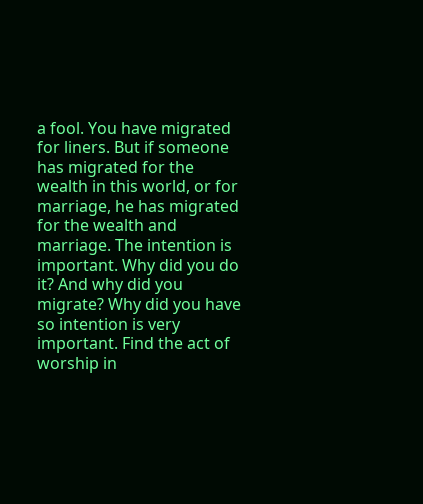a fool. You have migrated for liners. But if someone has migrated for the wealth in this world, or for marriage, he has migrated for the wealth and marriage. The intention is important. Why did you do it? And why did you migrate? Why did you have so intention is very important. Find the act of worship in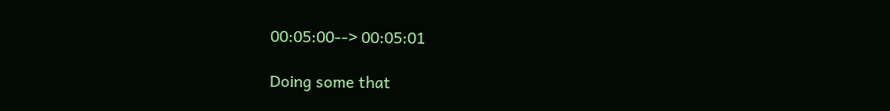00:05:00--> 00:05:01

Doing some that